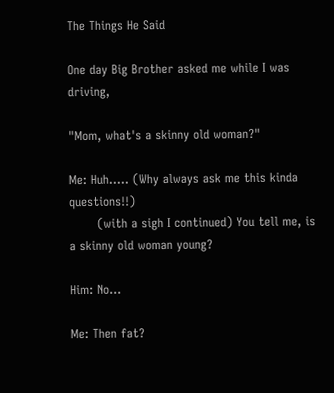The Things He Said

One day Big Brother asked me while I was driving,

"Mom, what's a skinny old woman?"

Me: Huh..... (Why always ask me this kinda questions!!)
       (with a sigh I continued) You tell me, is a skinny old woman young?

Him: No...

Me: Then fat?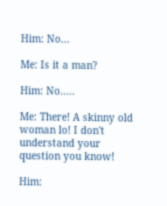Him: No...

Me: Is it a man?

Him: No.....

Me: There! A skinny old woman lo! I don't understand your question you know!

Him: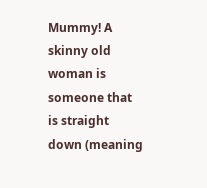Mummy! A skinny old woman is someone that is straight down (meaning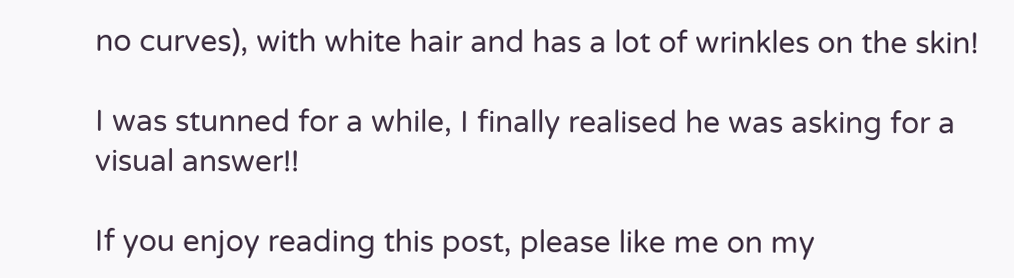no curves), with white hair and has a lot of wrinkles on the skin!

I was stunned for a while, I finally realised he was asking for a visual answer!!

If you enjoy reading this post, please like me on my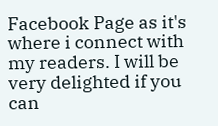Facebook Page as it's where i connect with my readers. I will be very delighted if you can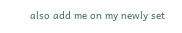also add me on my newly set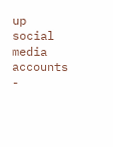up social media accounts -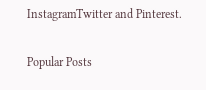InstagramTwitter and Pinterest.


Popular Posts